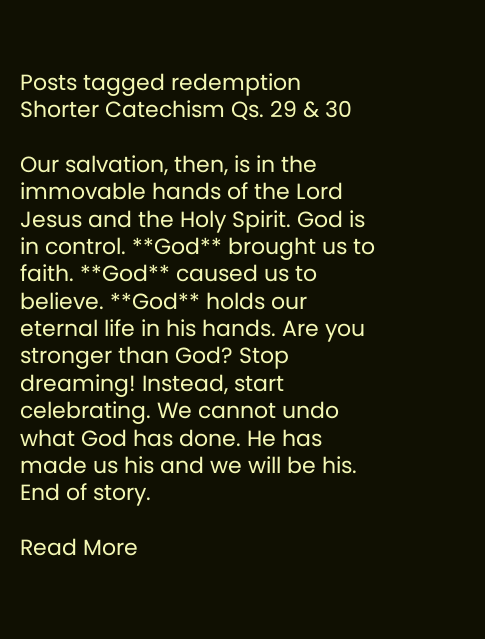Posts tagged redemption
Shorter Catechism Qs. 29 & 30

Our salvation, then, is in the immovable hands of the Lord Jesus and the Holy Spirit. God is in control. **God** brought us to faith. **God** caused us to believe. **God** holds our eternal life in his hands. Are you stronger than God? Stop dreaming! Instead, start celebrating. We cannot undo what God has done. He has made us his and we will be his. End of story.

Read More